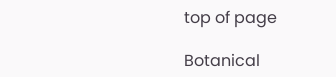top of page

Botanical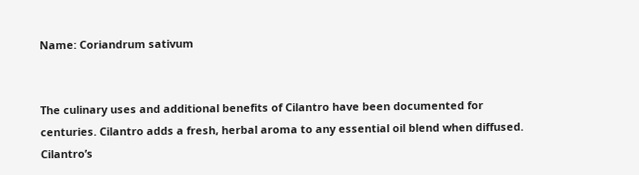Name: Coriandrum sativum


The culinary uses and additional benefits of Cilantro have been documented for centuries. Cilantro adds a fresh, herbal aroma to any essential oil blend when diffused. Cilantro’s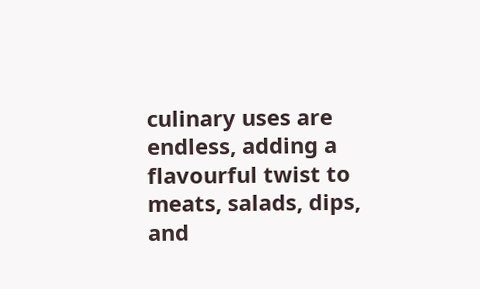culinary uses are endless, adding a flavourful twist to meats, salads, dips, and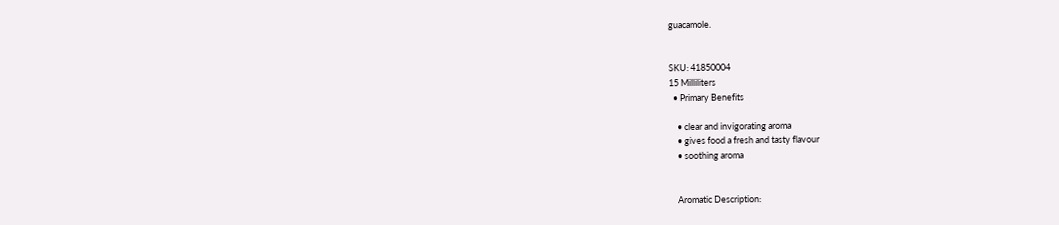guacamole.


SKU: 41850004
15 Milliliters
  • Primary Benefits

    • clear and invigorating aroma
    • gives food a fresh and tasty flavour
    • soothing aroma


    Aromatic Description: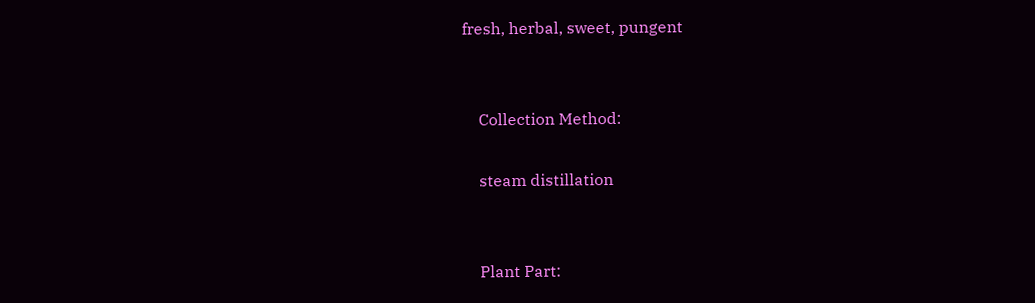fresh, herbal, sweet, pungent


    Collection Method:

    steam distillation


    Plant Part: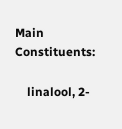Main Constituents:

    linalool, 2-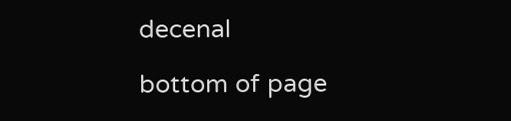decenal

bottom of page